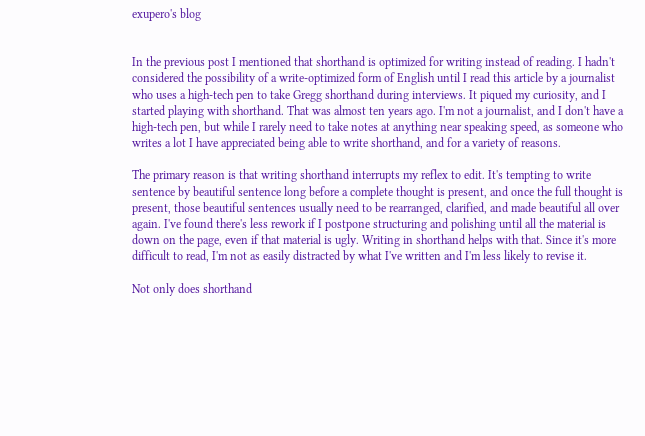exupero's blog


In the previous post I mentioned that shorthand is optimized for writing instead of reading. I hadn't considered the possibility of a write-optimized form of English until I read this article by a journalist who uses a high-tech pen to take Gregg shorthand during interviews. It piqued my curiosity, and I started playing with shorthand. That was almost ten years ago. I'm not a journalist, and I don't have a high-tech pen, but while I rarely need to take notes at anything near speaking speed, as someone who writes a lot I have appreciated being able to write shorthand, and for a variety of reasons.

The primary reason is that writing shorthand interrupts my reflex to edit. It's tempting to write sentence by beautiful sentence long before a complete thought is present, and once the full thought is present, those beautiful sentences usually need to be rearranged, clarified, and made beautiful all over again. I've found there's less rework if I postpone structuring and polishing until all the material is down on the page, even if that material is ugly. Writing in shorthand helps with that. Since it's more difficult to read, I'm not as easily distracted by what I've written and I'm less likely to revise it.

Not only does shorthand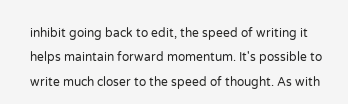inhibit going back to edit, the speed of writing it helps maintain forward momentum. It's possible to write much closer to the speed of thought. As with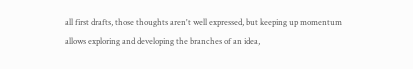all first drafts, those thoughts aren't well expressed, but keeping up momentum allows exploring and developing the branches of an idea,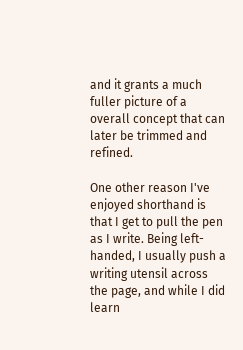and it grants a much fuller picture of a overall concept that can later be trimmed and refined.

One other reason I've enjoyed shorthand is that I get to pull the pen as I write. Being left-handed, I usually push a writing utensil across the page, and while I did learn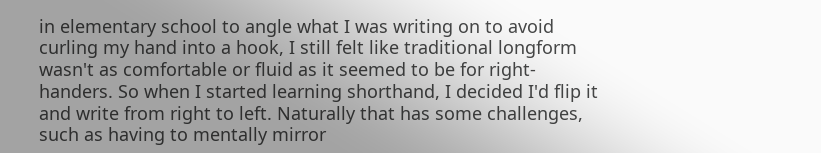in elementary school to angle what I was writing on to avoid curling my hand into a hook, I still felt like traditional longform wasn't as comfortable or fluid as it seemed to be for right-handers. So when I started learning shorthand, I decided I'd flip it and write from right to left. Naturally that has some challenges, such as having to mentally mirror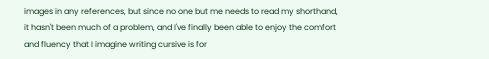images in any references, but since no one but me needs to read my shorthand, it hasn't been much of a problem, and I've finally been able to enjoy the comfort and fluency that I imagine writing cursive is for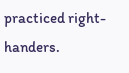practiced right-handers.